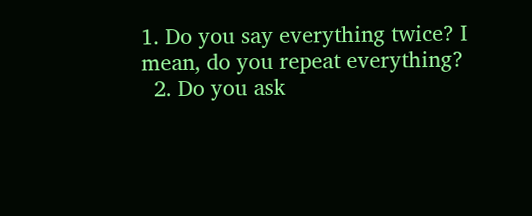1. Do you say everything twice? I mean, do you repeat everything?
  2. Do you ask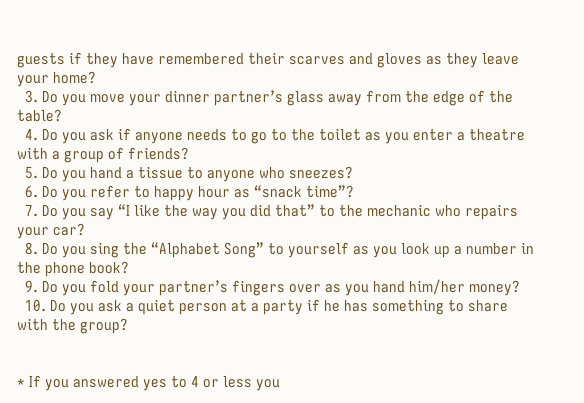guests if they have remembered their scarves and gloves as they leave your home?
  3. Do you move your dinner partner’s glass away from the edge of the table?
  4. Do you ask if anyone needs to go to the toilet as you enter a theatre with a group of friends?
  5. Do you hand a tissue to anyone who sneezes?
  6. Do you refer to happy hour as “snack time”?
  7. Do you say “I like the way you did that” to the mechanic who repairs your car?
  8. Do you sing the “Alphabet Song” to yourself as you look up a number in the phone book?
  9. Do you fold your partner’s fingers over as you hand him/her money?
  10. Do you ask a quiet person at a party if he has something to share with the group?


* If you answered yes to 4 or less you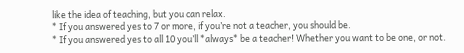like the idea of teaching, but you can relax.
* If you answered yes to 7 or more, if you’re not a teacher, you should be.
* If you answered yes to all 10 you’ll *always* be a teacher! Whether you want to be one, or not.